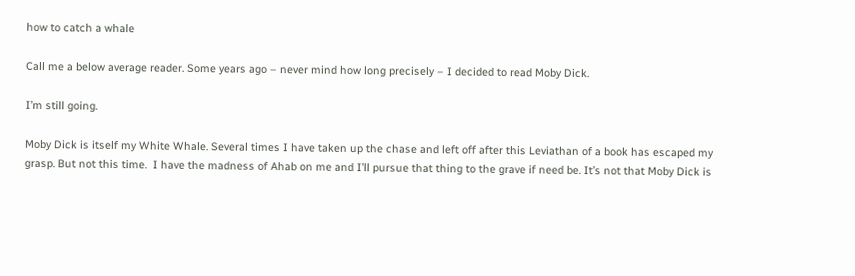how to catch a whale

Call me a below average reader. Some years ago – never mind how long precisely – I decided to read Moby Dick.

I’m still going.

Moby Dick is itself my White Whale. Several times I have taken up the chase and left off after this Leviathan of a book has escaped my grasp. But not this time.  I have the madness of Ahab on me and I’ll pursue that thing to the grave if need be. It’s not that Moby Dick is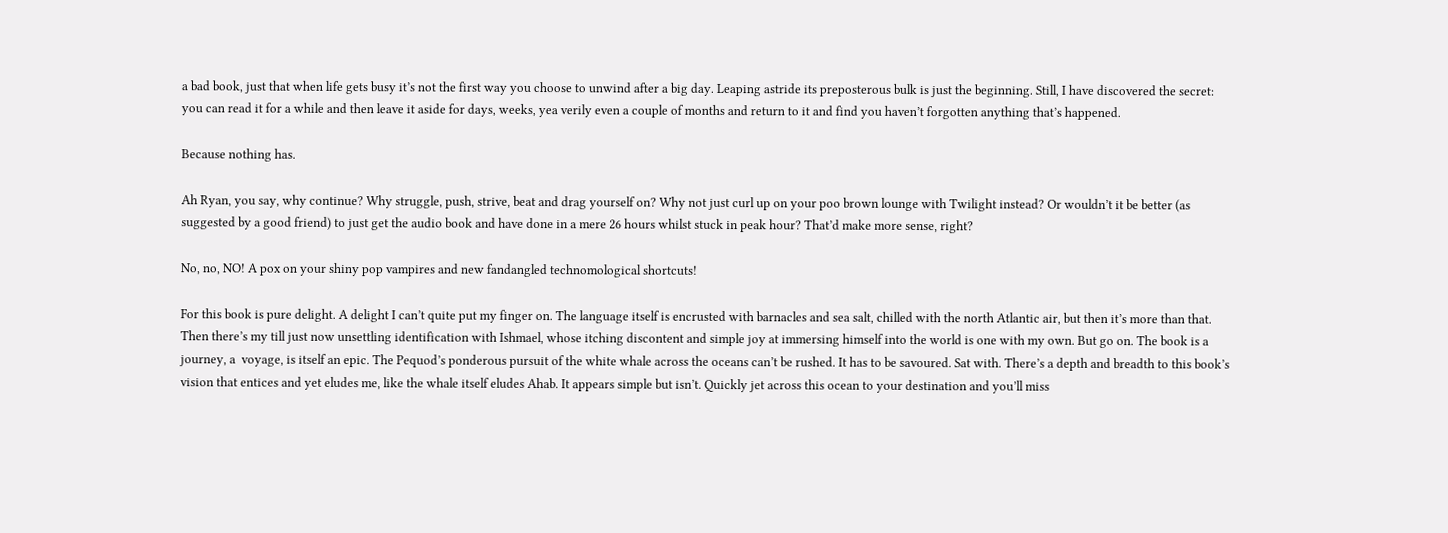a bad book, just that when life gets busy it’s not the first way you choose to unwind after a big day. Leaping astride its preposterous bulk is just the beginning. Still, I have discovered the secret: you can read it for a while and then leave it aside for days, weeks, yea verily even a couple of months and return to it and find you haven’t forgotten anything that’s happened.

Because nothing has.

Ah Ryan, you say, why continue? Why struggle, push, strive, beat and drag yourself on? Why not just curl up on your poo brown lounge with Twilight instead? Or wouldn’t it be better (as suggested by a good friend) to just get the audio book and have done in a mere 26 hours whilst stuck in peak hour? That’d make more sense, right?

No, no, NO! A pox on your shiny pop vampires and new fandangled technomological shortcuts!

For this book is pure delight. A delight I can’t quite put my finger on. The language itself is encrusted with barnacles and sea salt, chilled with the north Atlantic air, but then it’s more than that. Then there’s my till just now unsettling identification with Ishmael, whose itching discontent and simple joy at immersing himself into the world is one with my own. But go on. The book is a journey, a  voyage, is itself an epic. The Pequod’s ponderous pursuit of the white whale across the oceans can’t be rushed. It has to be savoured. Sat with. There’s a depth and breadth to this book’s vision that entices and yet eludes me, like the whale itself eludes Ahab. It appears simple but isn’t. Quickly jet across this ocean to your destination and you’ll miss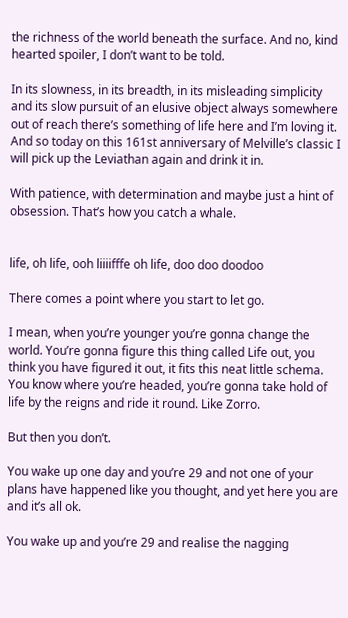the richness of the world beneath the surface. And no, kind hearted spoiler, I don’t want to be told.

In its slowness, in its breadth, in its misleading simplicity and its slow pursuit of an elusive object always somewhere out of reach there’s something of life here and I’m loving it. And so today on this 161st anniversary of Melville’s classic I will pick up the Leviathan again and drink it in.

With patience, with determination and maybe just a hint of obsession. That’s how you catch a whale.


life, oh life, ooh liiiifffe oh life, doo doo doodoo

There comes a point where you start to let go.

I mean, when you’re younger you’re gonna change the world. You’re gonna figure this thing called Life out, you think you have figured it out, it fits this neat little schema. You know where you’re headed, you’re gonna take hold of life by the reigns and ride it round. Like Zorro.

But then you don’t.

You wake up one day and you’re 29 and not one of your plans have happened like you thought, and yet here you are and it’s all ok.

You wake up and you’re 29 and realise the nagging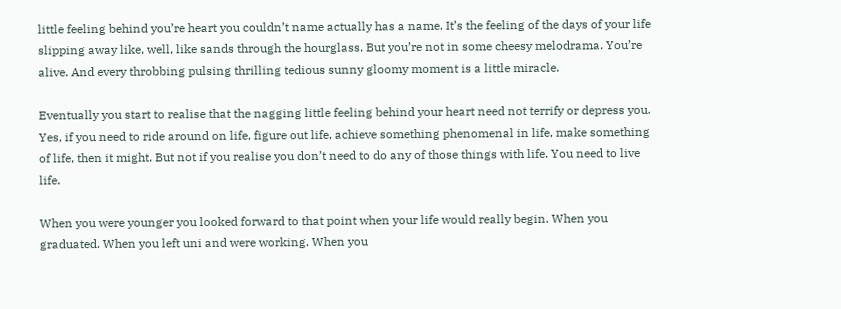little feeling behind you’re heart you couldn’t name actually has a name. It’s the feeling of the days of your life slipping away like, well, like sands through the hourglass. But you’re not in some cheesy melodrama. You’re alive. And every throbbing pulsing thrilling tedious sunny gloomy moment is a little miracle.

Eventually you start to realise that the nagging little feeling behind your heart need not terrify or depress you. Yes, if you need to ride around on life, figure out life, achieve something phenomenal in life, make something of life, then it might. But not if you realise you don’t need to do any of those things with life. You need to live life.

When you were younger you looked forward to that point when your life would really begin. When you graduated. When you left uni and were working. When you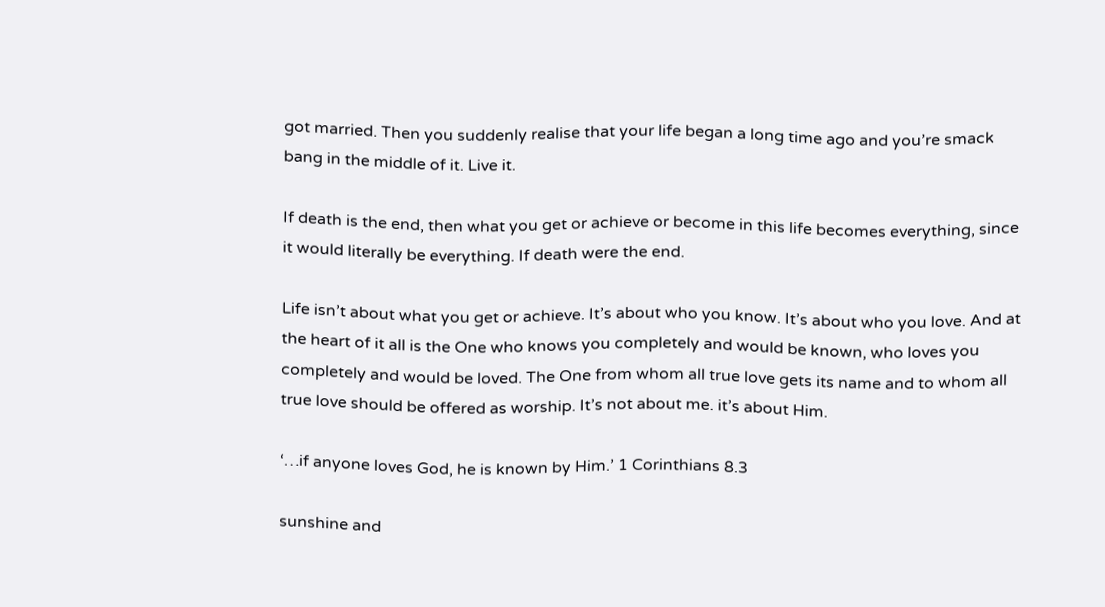got married. Then you suddenly realise that your life began a long time ago and you’re smack bang in the middle of it. Live it.

If death is the end, then what you get or achieve or become in this life becomes everything, since it would literally be everything. If death were the end.

Life isn’t about what you get or achieve. It’s about who you know. It’s about who you love. And at the heart of it all is the One who knows you completely and would be known, who loves you completely and would be loved. The One from whom all true love gets its name and to whom all true love should be offered as worship. It’s not about me. it’s about Him.

‘…if anyone loves God, he is known by Him.’ 1 Corinthians 8.3

sunshine and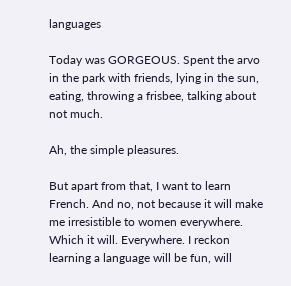languages

Today was GORGEOUS. Spent the arvo in the park with friends, lying in the sun, eating, throwing a frisbee, talking about not much.

Ah, the simple pleasures.

But apart from that, I want to learn French. And no, not because it will make me irresistible to women everywhere. Which it will. Everywhere. I reckon learning a language will be fun, will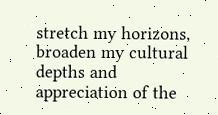stretch my horizons, broaden my cultural depths and appreciation of the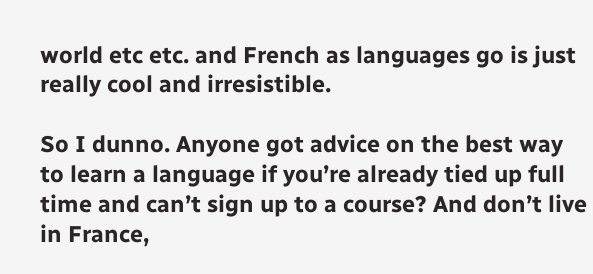world etc etc. and French as languages go is just really cool and irresistible.

So I dunno. Anyone got advice on the best way to learn a language if you’re already tied up full time and can’t sign up to a course? And don’t live in France,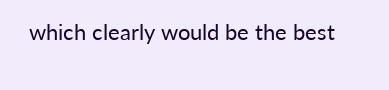which clearly would be the best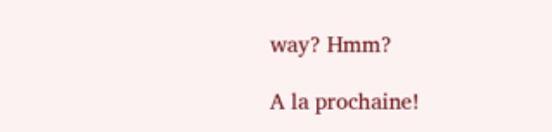way? Hmm?

A la prochaine!